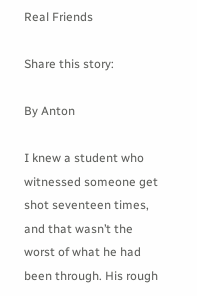Real Friends

Share this story:

By Anton

I knew a student who witnessed someone get shot seventeen times, and that wasn’t the worst of what he had been through. His rough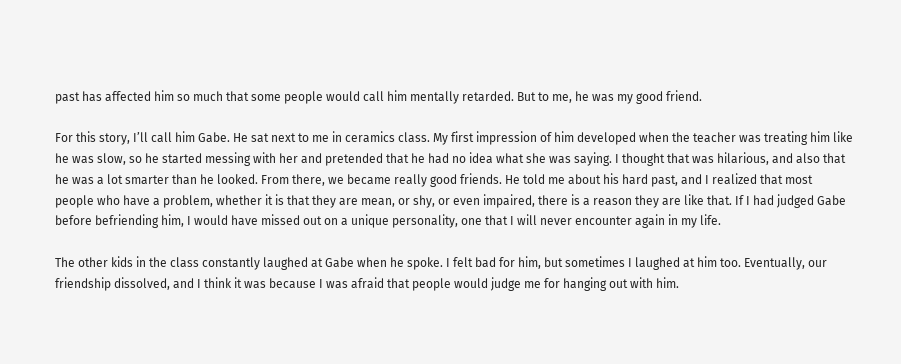past has affected him so much that some people would call him mentally retarded. But to me, he was my good friend.

For this story, I’ll call him Gabe. He sat next to me in ceramics class. My first impression of him developed when the teacher was treating him like he was slow, so he started messing with her and pretended that he had no idea what she was saying. I thought that was hilarious, and also that he was a lot smarter than he looked. From there, we became really good friends. He told me about his hard past, and I realized that most people who have a problem, whether it is that they are mean, or shy, or even impaired, there is a reason they are like that. If I had judged Gabe before befriending him, I would have missed out on a unique personality, one that I will never encounter again in my life.

The other kids in the class constantly laughed at Gabe when he spoke. I felt bad for him, but sometimes I laughed at him too. Eventually, our friendship dissolved, and I think it was because I was afraid that people would judge me for hanging out with him.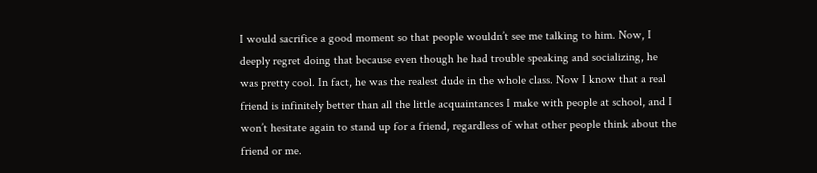I would sacrifice a good moment so that people wouldn’t see me talking to him. Now, I deeply regret doing that because even though he had trouble speaking and socializing, he was pretty cool. In fact, he was the realest dude in the whole class. Now I know that a real friend is infinitely better than all the little acquaintances I make with people at school, and I won’t hesitate again to stand up for a friend, regardless of what other people think about the friend or me.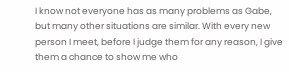I know not everyone has as many problems as Gabe, but many other situations are similar. With every new person I meet, before I judge them for any reason, I give them a chance to show me who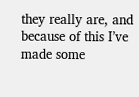they really are, and because of this I’ve made some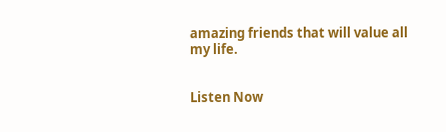amazing friends that will value all my life.


Listen Now